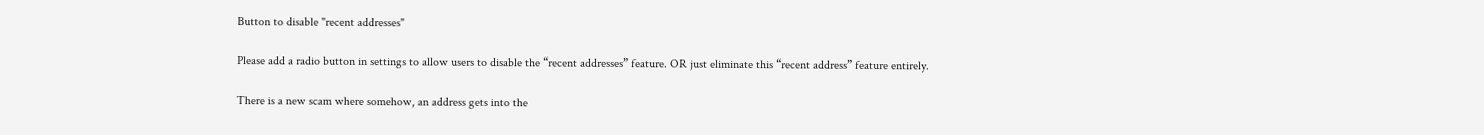Button to disable "recent addresses"

Please add a radio button in settings to allow users to disable the “recent addresses” feature. OR just eliminate this “recent address” feature entirely.

There is a new scam where somehow, an address gets into the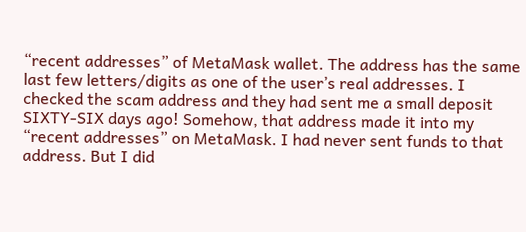“recent addresses” of MetaMask wallet. The address has the same last few letters/digits as one of the user’s real addresses. I checked the scam address and they had sent me a small deposit SIXTY-SIX days ago! Somehow, that address made it into my “recent addresses” on MetaMask. I had never sent funds to that address. But I did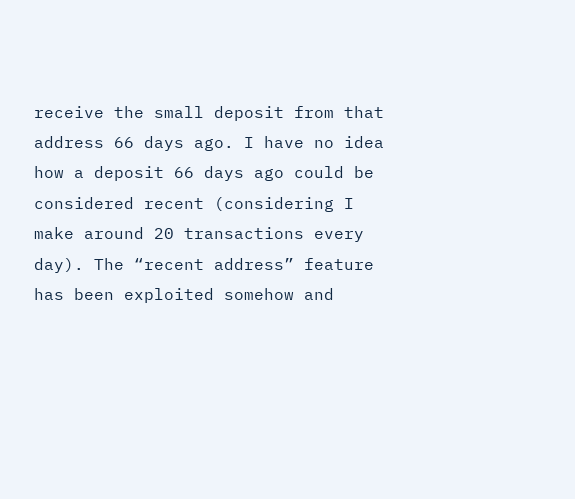receive the small deposit from that address 66 days ago. I have no idea how a deposit 66 days ago could be considered recent (considering I make around 20 transactions every day). The “recent address” feature has been exploited somehow and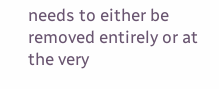needs to either be removed entirely or at the very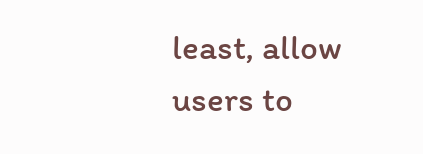least, allow users to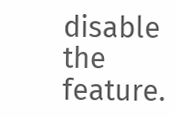disable the feature.